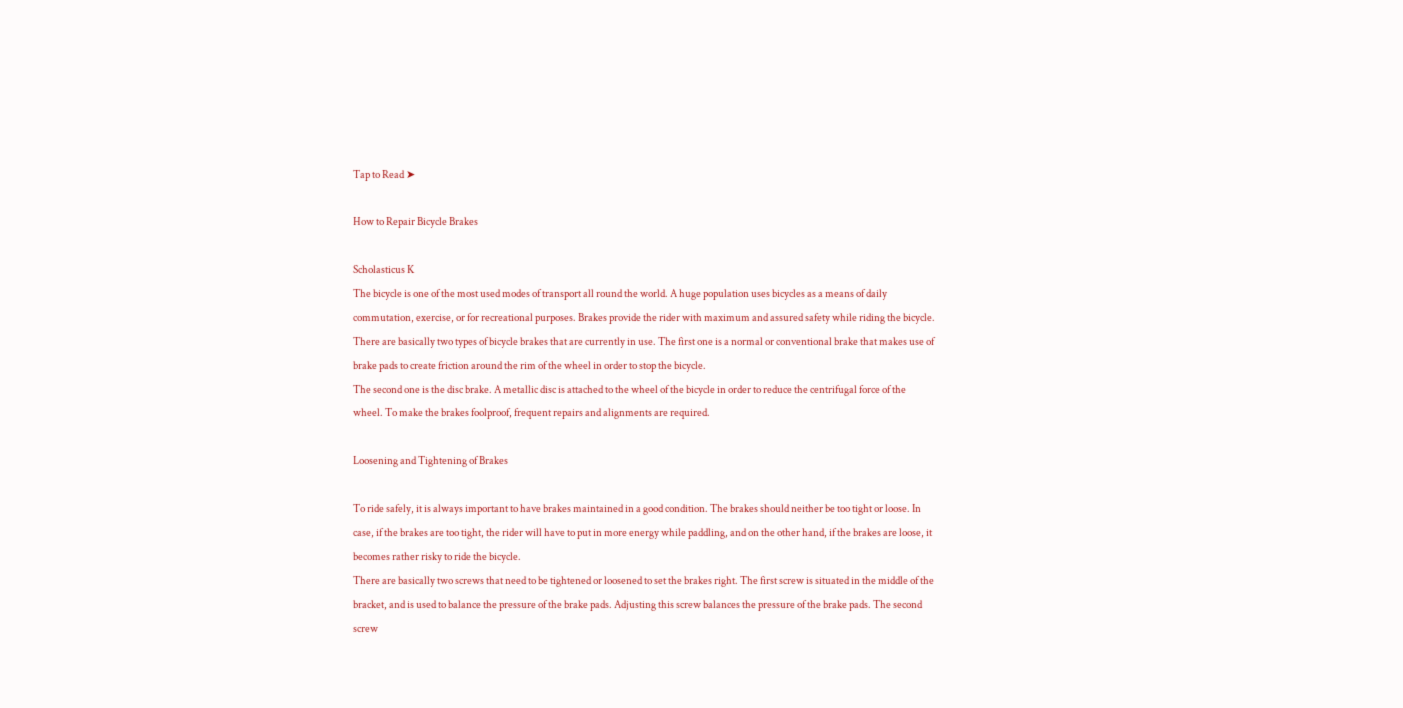Tap to Read ➤

How to Repair Bicycle Brakes

Scholasticus K
The bicycle is one of the most used modes of transport all round the world. A huge population uses bicycles as a means of daily commutation, exercise, or for recreational purposes. Brakes provide the rider with maximum and assured safety while riding the bicycle.
There are basically two types of bicycle brakes that are currently in use. The first one is a normal or conventional brake that makes use of brake pads to create friction around the rim of the wheel in order to stop the bicycle.
The second one is the disc brake. A metallic disc is attached to the wheel of the bicycle in order to reduce the centrifugal force of the wheel. To make the brakes foolproof, frequent repairs and alignments are required.

Loosening and Tightening of Brakes

To ride safely, it is always important to have brakes maintained in a good condition. The brakes should neither be too tight or loose. In case, if the brakes are too tight, the rider will have to put in more energy while paddling, and on the other hand, if the brakes are loose, it becomes rather risky to ride the bicycle.
There are basically two screws that need to be tightened or loosened to set the brakes right. The first screw is situated in the middle of the bracket, and is used to balance the pressure of the brake pads. Adjusting this screw balances the pressure of the brake pads. The second screw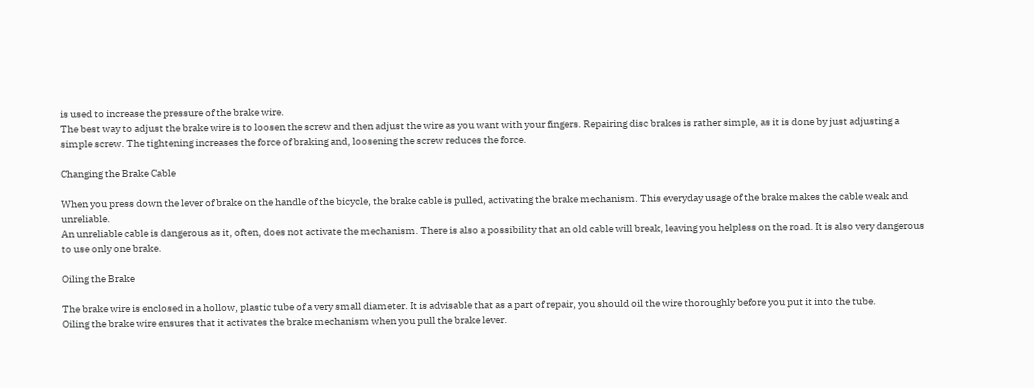is used to increase the pressure of the brake wire.
The best way to adjust the brake wire is to loosen the screw and then adjust the wire as you want with your fingers. Repairing disc brakes is rather simple, as it is done by just adjusting a simple screw. The tightening increases the force of braking and, loosening the screw reduces the force.

Changing the Brake Cable

When you press down the lever of brake on the handle of the bicycle, the brake cable is pulled, activating the brake mechanism. This everyday usage of the brake makes the cable weak and unreliable.
An unreliable cable is dangerous as it, often, does not activate the mechanism. There is also a possibility that an old cable will break, leaving you helpless on the road. It is also very dangerous to use only one brake.

Oiling the Brake

The brake wire is enclosed in a hollow, plastic tube of a very small diameter. It is advisable that as a part of repair, you should oil the wire thoroughly before you put it into the tube.
Oiling the brake wire ensures that it activates the brake mechanism when you pull the brake lever.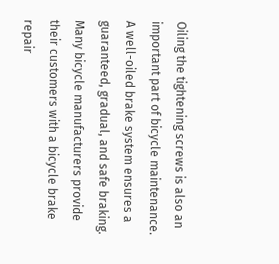Oiling the tightening screws is also an important part of bicycle maintenance. A well-oiled brake system ensures a guaranteed, gradual, and safe braking.
Many bicycle manufacturers provide their customers with a bicycle brake repair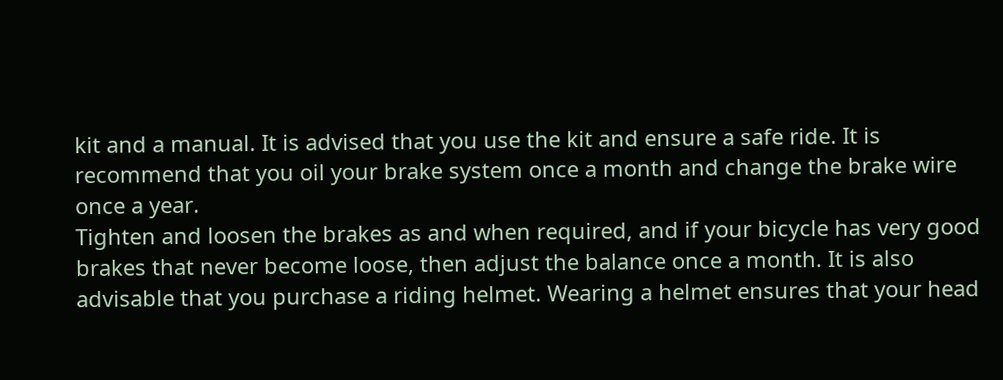kit and a manual. It is advised that you use the kit and ensure a safe ride. It is  recommend that you oil your brake system once a month and change the brake wire once a year.
Tighten and loosen the brakes as and when required, and if your bicycle has very good brakes that never become loose, then adjust the balance once a month. It is also advisable that you purchase a riding helmet. Wearing a helmet ensures that your head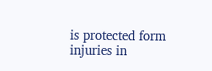is protected form injuries in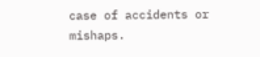case of accidents or mishaps.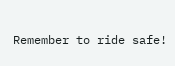Remember to ride safe!